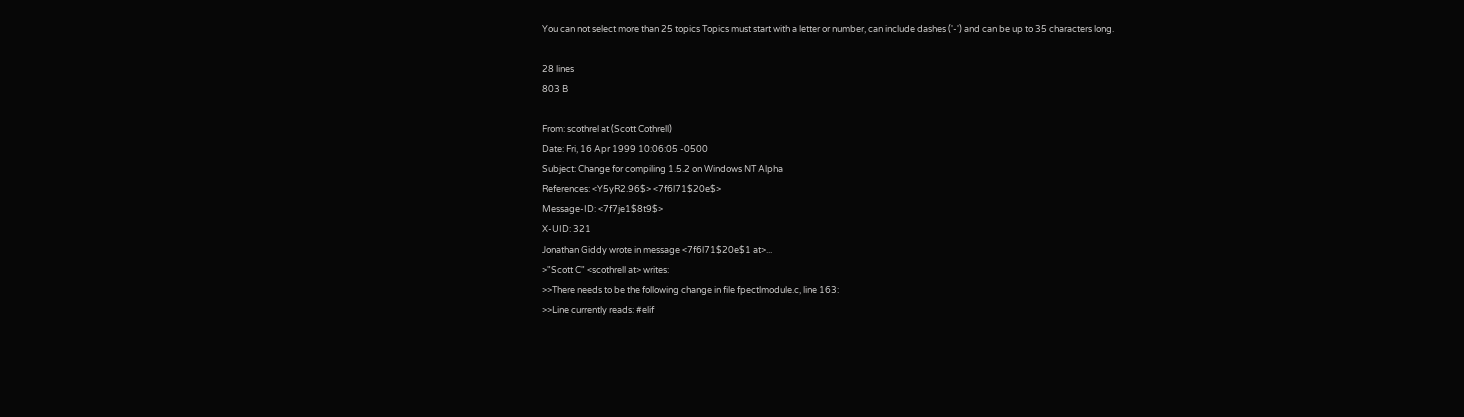You can not select more than 25 topics Topics must start with a letter or number, can include dashes ('-') and can be up to 35 characters long.

28 lines
803 B

From: scothrel at (Scott Cothrell)
Date: Fri, 16 Apr 1999 10:06:05 -0500
Subject: Change for compiling 1.5.2 on Windows NT Alpha
References: <Y5yR2.96$> <7f6l71$20e$>
Message-ID: <7f7je1$8t9$>
X-UID: 321
Jonathan Giddy wrote in message <7f6l71$20e$1 at>...
>"Scott C" <scothrell at> writes:
>>There needs to be the following change in file fpectlmodule.c, line 163:
>>Line currently reads: #elif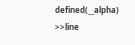defined(__alpha)
>>line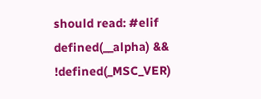should read: #elif defined(__alpha) && !defined(_MSC_VER)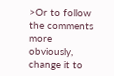>Or to follow the comments more obviously, change it to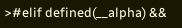>#elif defined(__alpha) &&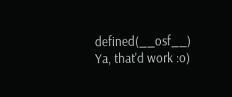defined(__osf__)
Ya, that'd work :o)